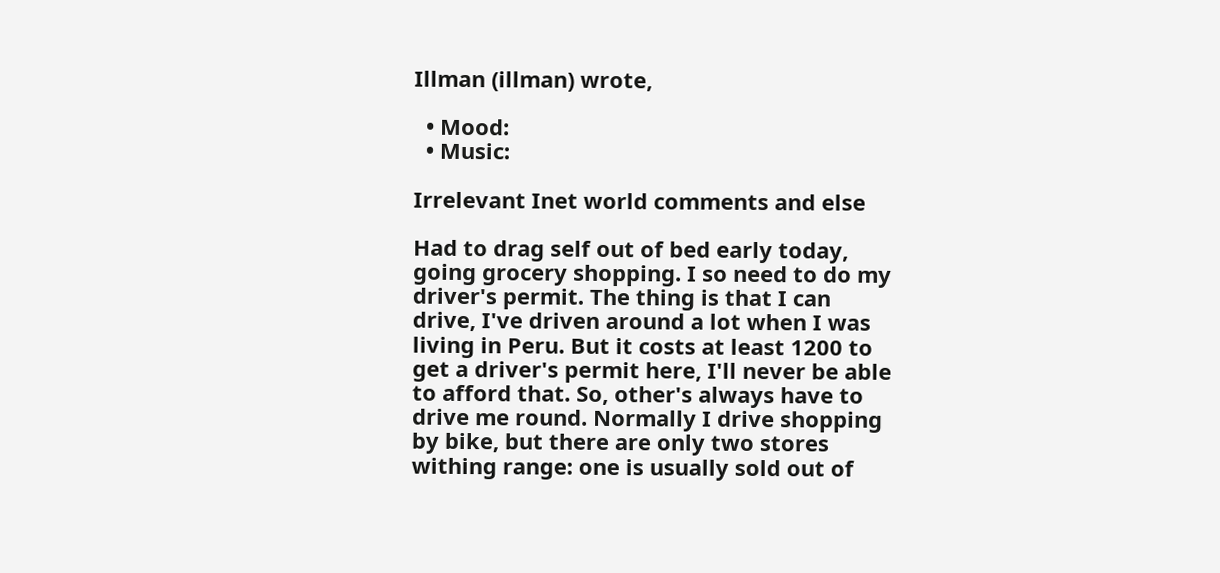Illman (illman) wrote,

  • Mood:
  • Music:

Irrelevant Inet world comments and else

Had to drag self out of bed early today, going grocery shopping. I so need to do my driver's permit. The thing is that I can drive, I've driven around a lot when I was living in Peru. But it costs at least 1200 to get a driver's permit here, I'll never be able to afford that. So, other's always have to drive me round. Normally I drive shopping by bike, but there are only two stores withing range: one is usually sold out of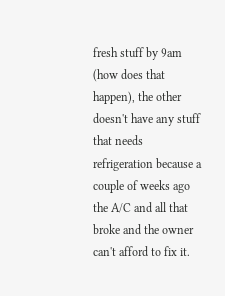fresh stuff by 9am (how does that happen), the other doesn't have any stuff that needs refrigeration because a couple of weeks ago the A/C and all that broke and the owner can't afford to fix it.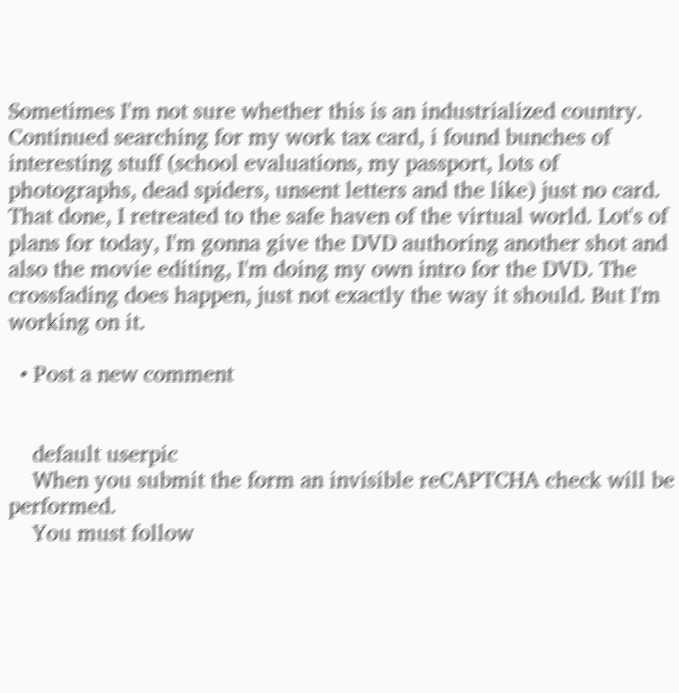Sometimes I'm not sure whether this is an industrialized country.
Continued searching for my work tax card, i found bunches of interesting stuff (school evaluations, my passport, lots of photographs, dead spiders, unsent letters and the like) just no card. That done, I retreated to the safe haven of the virtual world. Lot's of plans for today, I'm gonna give the DVD authoring another shot and also the movie editing, I'm doing my own intro for the DVD. The crossfading does happen, just not exactly the way it should. But I'm working on it.

  • Post a new comment


    default userpic
    When you submit the form an invisible reCAPTCHA check will be performed.
    You must follow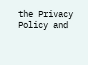the Privacy Policy and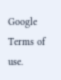Google Terms of use.